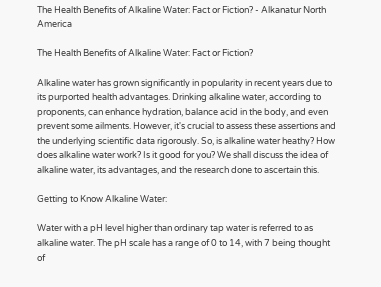The Health Benefits of Alkaline Water: Fact or Fiction? - Alkanatur North America

The Health Benefits of Alkaline Water: Fact or Fiction?

Alkaline water has grown significantly in popularity in recent years due to its purported health advantages. Drinking alkaline water, according to proponents, can enhance hydration, balance acid in the body, and even prevent some ailments. However, it's crucial to assess these assertions and the underlying scientific data rigorously. So, is alkaline water heathy? How does alkaline water work? Is it good for you? We shall discuss the idea of alkaline water, its advantages, and the research done to ascertain this.

Getting to Know Alkaline Water:

Water with a pH level higher than ordinary tap water is referred to as alkaline water. The pH scale has a range of 0 to 14, with 7 being thought of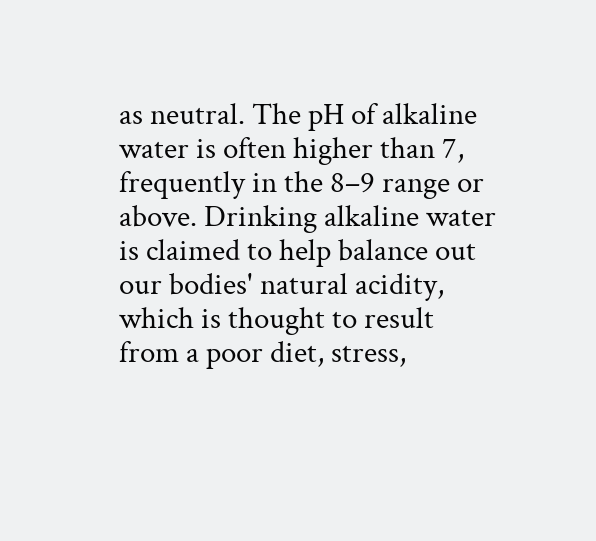as neutral. The pH of alkaline water is often higher than 7, frequently in the 8–9 range or above. Drinking alkaline water is claimed to help balance out our bodies' natural acidity, which is thought to result from a poor diet, stress,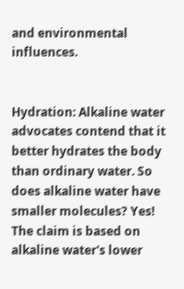and environmental influences.


Hydration: Alkaline water advocates contend that it better hydrates the body than ordinary water. So does alkaline water have smaller molecules? Yes! The claim is based on alkaline water's lower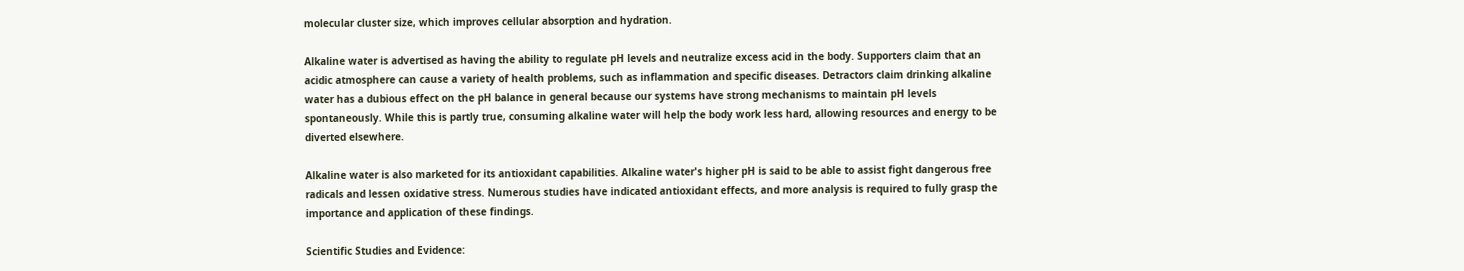molecular cluster size, which improves cellular absorption and hydration.

Alkaline water is advertised as having the ability to regulate pH levels and neutralize excess acid in the body. Supporters claim that an acidic atmosphere can cause a variety of health problems, such as inflammation and specific diseases. Detractors claim drinking alkaline water has a dubious effect on the pH balance in general because our systems have strong mechanisms to maintain pH levels spontaneously. While this is partly true, consuming alkaline water will help the body work less hard, allowing resources and energy to be diverted elsewhere.

Alkaline water is also marketed for its antioxidant capabilities. Alkaline water's higher pH is said to be able to assist fight dangerous free radicals and lessen oxidative stress. Numerous studies have indicated antioxidant effects, and more analysis is required to fully grasp the importance and application of these findings.

Scientific Studies and Evidence: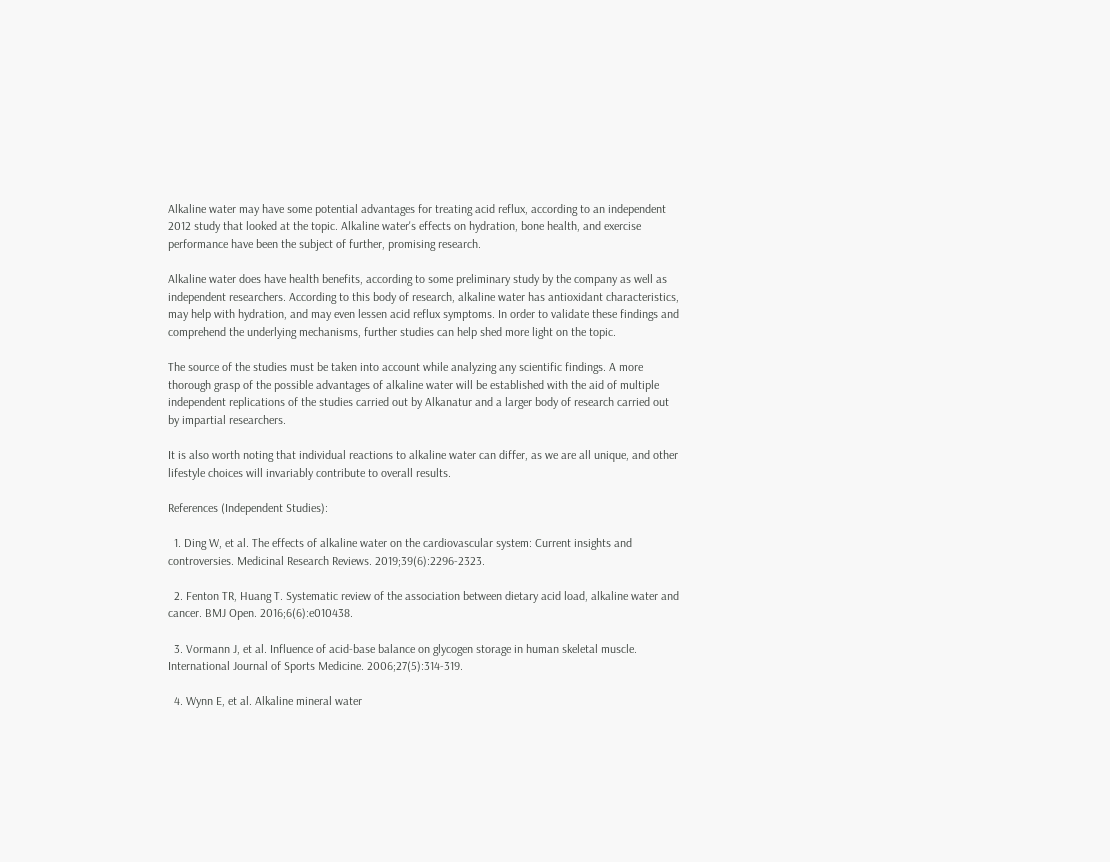Alkaline water may have some potential advantages for treating acid reflux, according to an independent 2012 study that looked at the topic. Alkaline water's effects on hydration, bone health, and exercise performance have been the subject of further, promising research.

Alkaline water does have health benefits, according to some preliminary study by the company as well as independent researchers. According to this body of research, alkaline water has antioxidant characteristics, may help with hydration, and may even lessen acid reflux symptoms. In order to validate these findings and comprehend the underlying mechanisms, further studies can help shed more light on the topic.

The source of the studies must be taken into account while analyzing any scientific findings. A more thorough grasp of the possible advantages of alkaline water will be established with the aid of multiple independent replications of the studies carried out by Alkanatur and a larger body of research carried out by impartial researchers.

It is also worth noting that individual reactions to alkaline water can differ, as we are all unique, and other lifestyle choices will invariably contribute to overall results.

References (Independent Studies):

  1. Ding W, et al. The effects of alkaline water on the cardiovascular system: Current insights and controversies. Medicinal Research Reviews. 2019;39(6):2296-2323.

  2. Fenton TR, Huang T. Systematic review of the association between dietary acid load, alkaline water and cancer. BMJ Open. 2016;6(6):e010438.

  3. Vormann J, et al. Influence of acid-base balance on glycogen storage in human skeletal muscle. International Journal of Sports Medicine. 2006;27(5):314-319.

  4. Wynn E, et al. Alkaline mineral water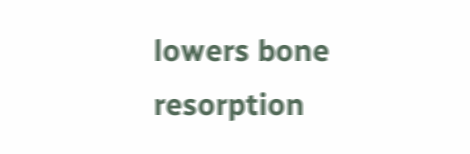lowers bone resorption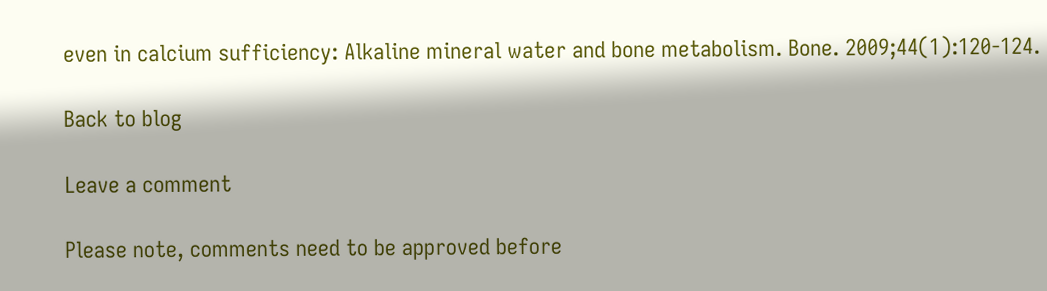even in calcium sufficiency: Alkaline mineral water and bone metabolism. Bone. 2009;44(1):120-124.

Back to blog

Leave a comment

Please note, comments need to be approved before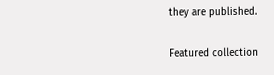they are published.

Featured collection